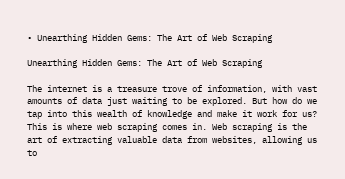• Unearthing Hidden Gems: The Art of Web Scraping

Unearthing Hidden Gems: The Art of Web Scraping

The internet is a treasure trove of information, with vast amounts of data just waiting to be explored. But how do we tap into this wealth of knowledge and make it work for us? This is where web scraping comes in. Web scraping is the art of extracting valuable data from websites, allowing us to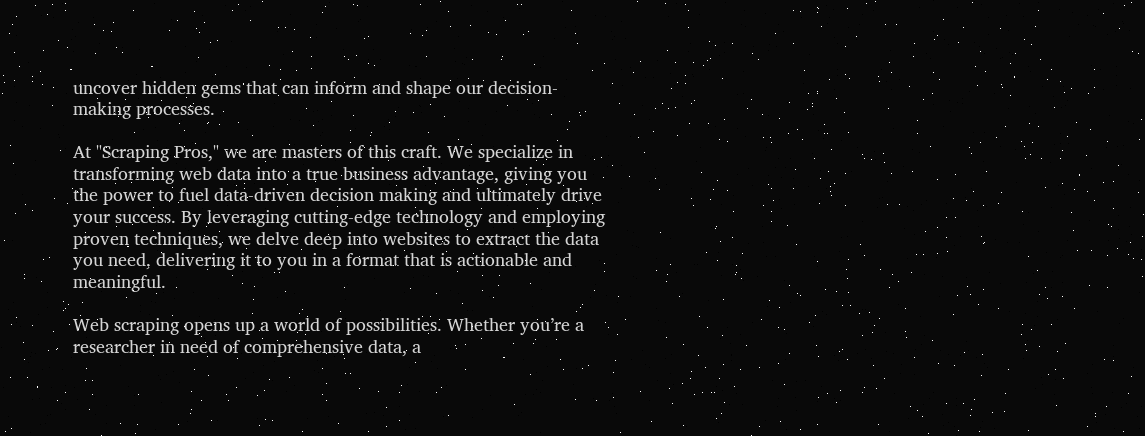uncover hidden gems that can inform and shape our decision-making processes.

At "Scraping Pros," we are masters of this craft. We specialize in transforming web data into a true business advantage, giving you the power to fuel data-driven decision making and ultimately drive your success. By leveraging cutting-edge technology and employing proven techniques, we delve deep into websites to extract the data you need, delivering it to you in a format that is actionable and meaningful.

Web scraping opens up a world of possibilities. Whether you’re a researcher in need of comprehensive data, a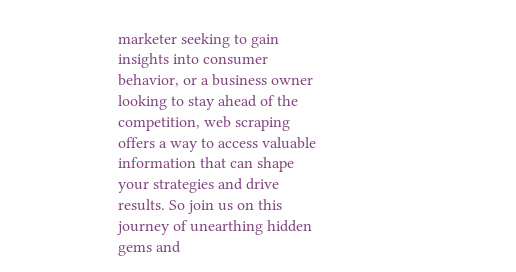marketer seeking to gain insights into consumer behavior, or a business owner looking to stay ahead of the competition, web scraping offers a way to access valuable information that can shape your strategies and drive results. So join us on this journey of unearthing hidden gems and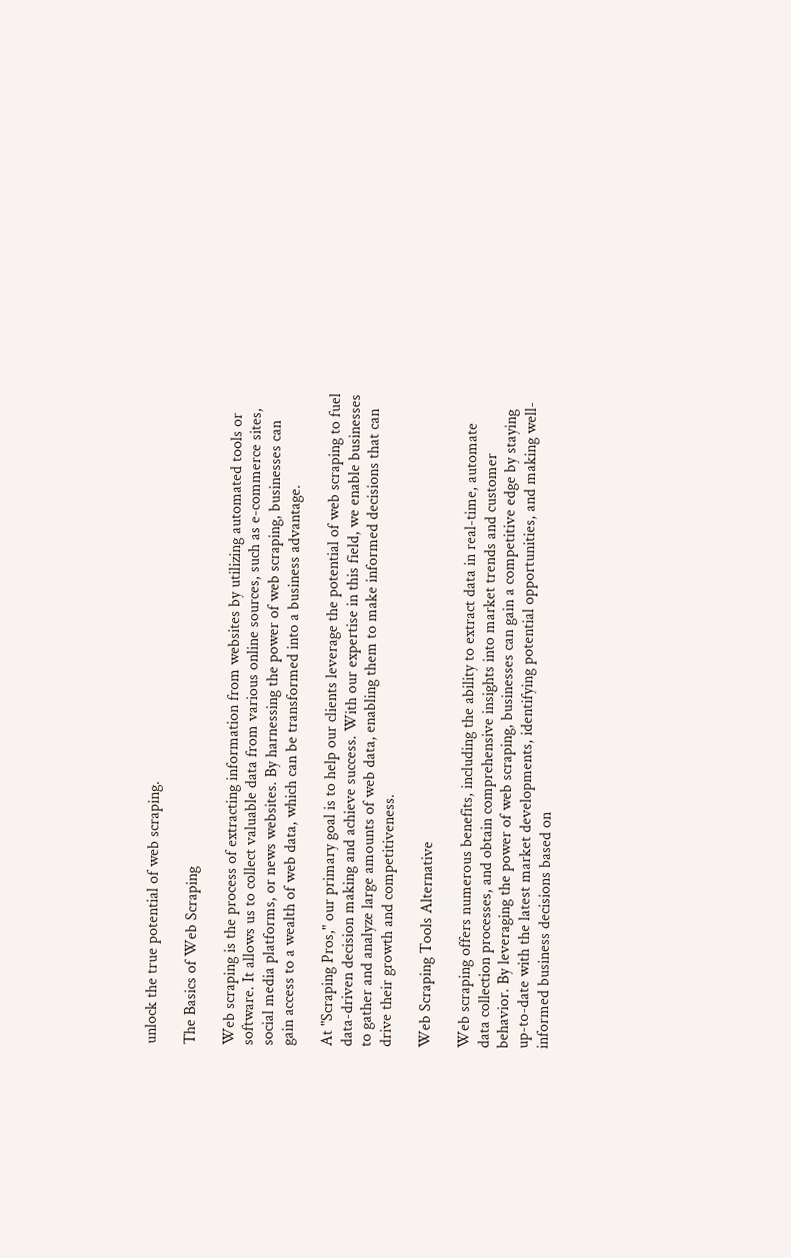unlock the true potential of web scraping.

The Basics of Web Scraping

Web scraping is the process of extracting information from websites by utilizing automated tools or software. It allows us to collect valuable data from various online sources, such as e-commerce sites, social media platforms, or news websites. By harnessing the power of web scraping, businesses can gain access to a wealth of web data, which can be transformed into a business advantage.

At "Scraping Pros," our primary goal is to help our clients leverage the potential of web scraping to fuel data-driven decision making and achieve success. With our expertise in this field, we enable businesses to gather and analyze large amounts of web data, enabling them to make informed decisions that can drive their growth and competitiveness.

Web Scraping Tools Alternative

Web scraping offers numerous benefits, including the ability to extract data in real-time, automate data collection processes, and obtain comprehensive insights into market trends and customer behavior. By leveraging the power of web scraping, businesses can gain a competitive edge by staying up-to-date with the latest market developments, identifying potential opportunities, and making well-informed business decisions based on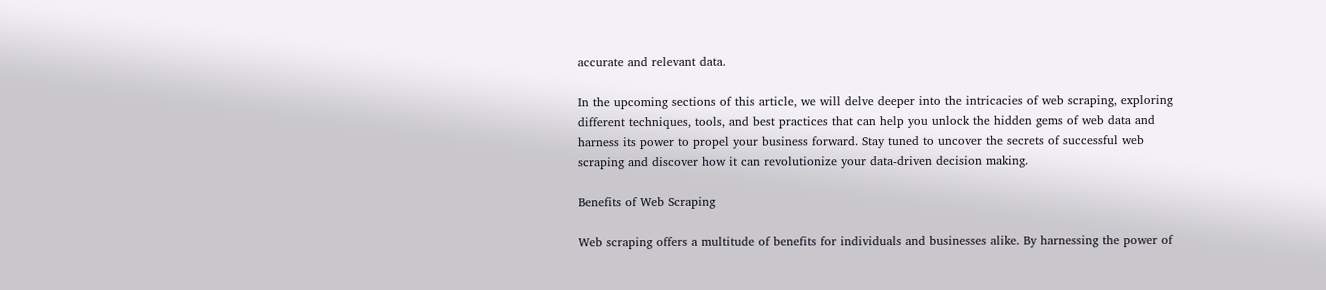accurate and relevant data.

In the upcoming sections of this article, we will delve deeper into the intricacies of web scraping, exploring different techniques, tools, and best practices that can help you unlock the hidden gems of web data and harness its power to propel your business forward. Stay tuned to uncover the secrets of successful web scraping and discover how it can revolutionize your data-driven decision making.

Benefits of Web Scraping

Web scraping offers a multitude of benefits for individuals and businesses alike. By harnessing the power of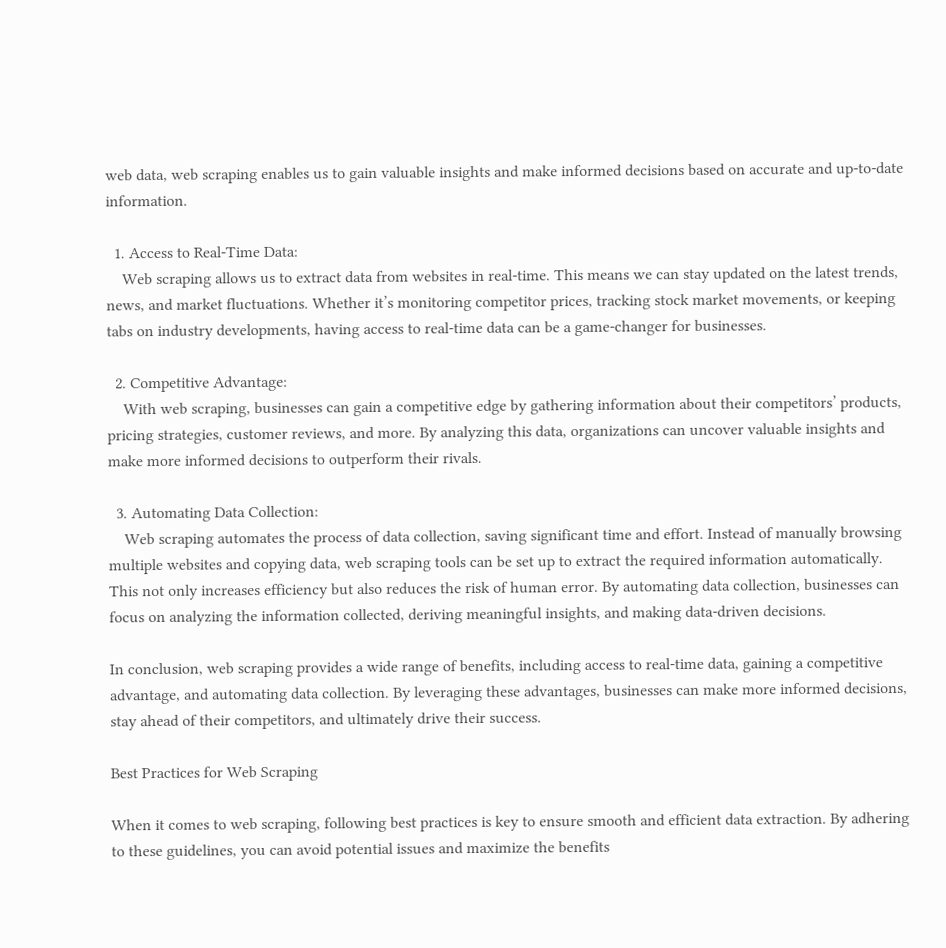web data, web scraping enables us to gain valuable insights and make informed decisions based on accurate and up-to-date information.

  1. Access to Real-Time Data:
    Web scraping allows us to extract data from websites in real-time. This means we can stay updated on the latest trends, news, and market fluctuations. Whether it’s monitoring competitor prices, tracking stock market movements, or keeping tabs on industry developments, having access to real-time data can be a game-changer for businesses.

  2. Competitive Advantage:
    With web scraping, businesses can gain a competitive edge by gathering information about their competitors’ products, pricing strategies, customer reviews, and more. By analyzing this data, organizations can uncover valuable insights and make more informed decisions to outperform their rivals.

  3. Automating Data Collection:
    Web scraping automates the process of data collection, saving significant time and effort. Instead of manually browsing multiple websites and copying data, web scraping tools can be set up to extract the required information automatically. This not only increases efficiency but also reduces the risk of human error. By automating data collection, businesses can focus on analyzing the information collected, deriving meaningful insights, and making data-driven decisions.

In conclusion, web scraping provides a wide range of benefits, including access to real-time data, gaining a competitive advantage, and automating data collection. By leveraging these advantages, businesses can make more informed decisions, stay ahead of their competitors, and ultimately drive their success.

Best Practices for Web Scraping

When it comes to web scraping, following best practices is key to ensure smooth and efficient data extraction. By adhering to these guidelines, you can avoid potential issues and maximize the benefits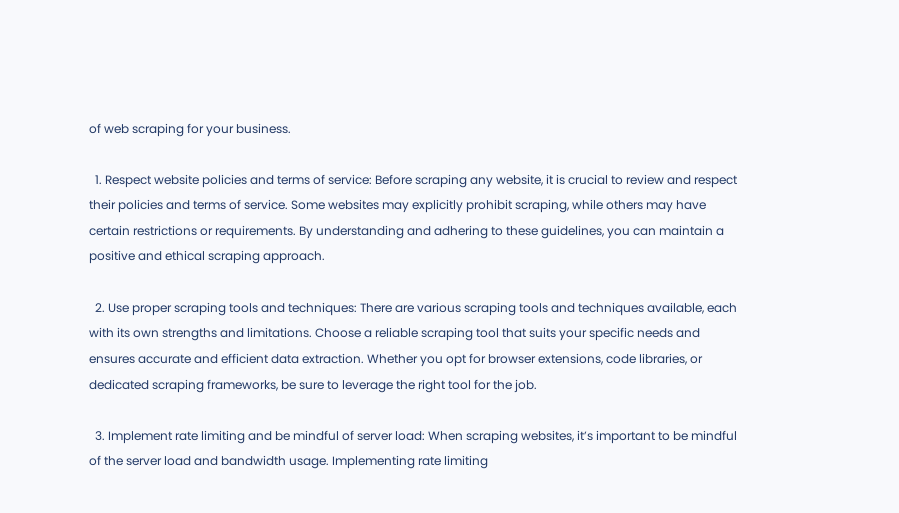of web scraping for your business.

  1. Respect website policies and terms of service: Before scraping any website, it is crucial to review and respect their policies and terms of service. Some websites may explicitly prohibit scraping, while others may have certain restrictions or requirements. By understanding and adhering to these guidelines, you can maintain a positive and ethical scraping approach.

  2. Use proper scraping tools and techniques: There are various scraping tools and techniques available, each with its own strengths and limitations. Choose a reliable scraping tool that suits your specific needs and ensures accurate and efficient data extraction. Whether you opt for browser extensions, code libraries, or dedicated scraping frameworks, be sure to leverage the right tool for the job.

  3. Implement rate limiting and be mindful of server load: When scraping websites, it’s important to be mindful of the server load and bandwidth usage. Implementing rate limiting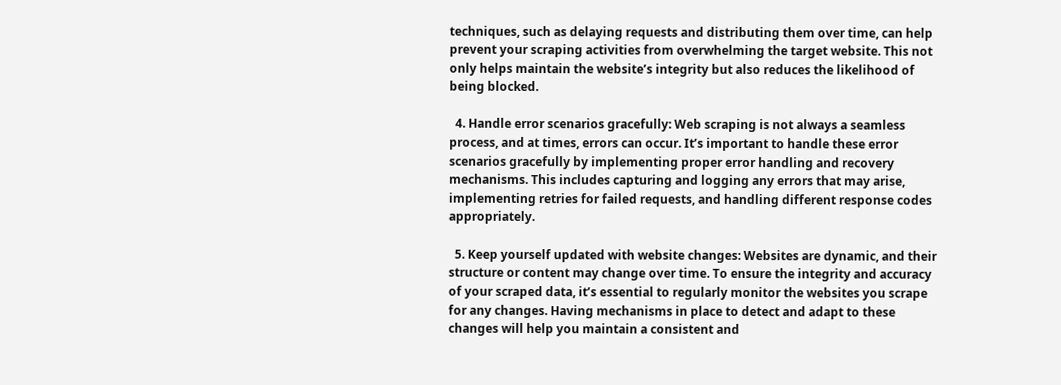techniques, such as delaying requests and distributing them over time, can help prevent your scraping activities from overwhelming the target website. This not only helps maintain the website’s integrity but also reduces the likelihood of being blocked.

  4. Handle error scenarios gracefully: Web scraping is not always a seamless process, and at times, errors can occur. It’s important to handle these error scenarios gracefully by implementing proper error handling and recovery mechanisms. This includes capturing and logging any errors that may arise, implementing retries for failed requests, and handling different response codes appropriately.

  5. Keep yourself updated with website changes: Websites are dynamic, and their structure or content may change over time. To ensure the integrity and accuracy of your scraped data, it’s essential to regularly monitor the websites you scrape for any changes. Having mechanisms in place to detect and adapt to these changes will help you maintain a consistent and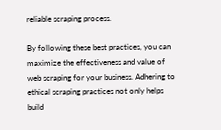reliable scraping process.

By following these best practices, you can maximize the effectiveness and value of web scraping for your business. Adhering to ethical scraping practices not only helps build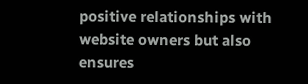positive relationships with website owners but also ensures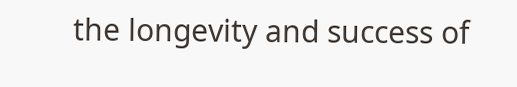the longevity and success of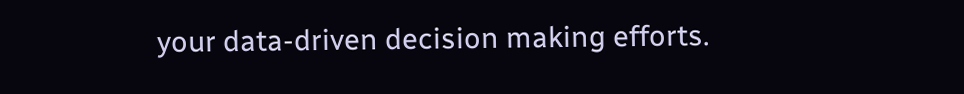your data-driven decision making efforts.